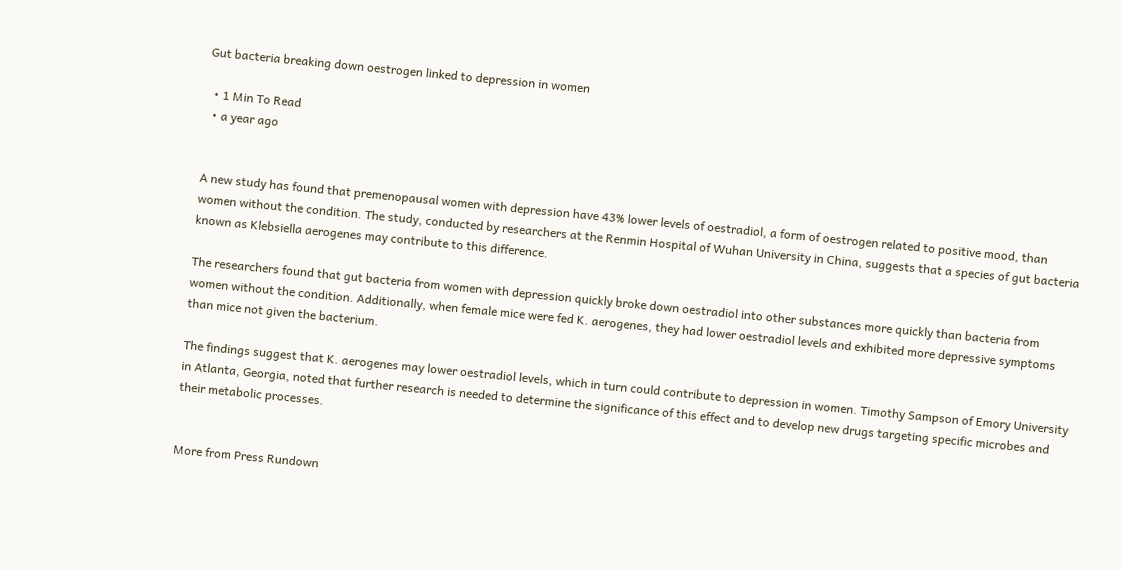Gut bacteria breaking down oestrogen linked to depression in women

  • 1 Min To Read
  • a year ago


A new study has found that premenopausal women with depression have 43% lower levels of oestradiol, a form of oestrogen related to positive mood, than women without the condition. The study, conducted by researchers at the Renmin Hospital of Wuhan University in China, suggests that a species of gut bacteria known as Klebsiella aerogenes may contribute to this difference.

The researchers found that gut bacteria from women with depression quickly broke down oestradiol into other substances more quickly than bacteria from women without the condition. Additionally, when female mice were fed K. aerogenes, they had lower oestradiol levels and exhibited more depressive symptoms than mice not given the bacterium.

The findings suggest that K. aerogenes may lower oestradiol levels, which in turn could contribute to depression in women. Timothy Sampson of Emory University in Atlanta, Georgia, noted that further research is needed to determine the significance of this effect and to develop new drugs targeting specific microbes and their metabolic processes.


More from Press Rundown